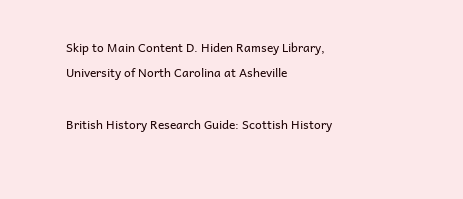Skip to Main Content D. Hiden Ramsey Library, University of North Carolina at Asheville

British History Research Guide: Scottish History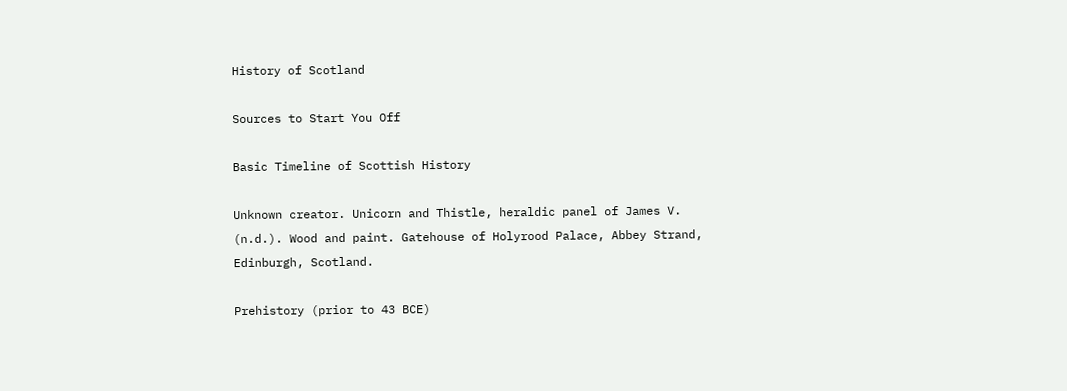History of Scotland

Sources to Start You Off

Basic Timeline of Scottish History

Unknown creator. Unicorn and Thistle, heraldic panel of James V. (n.d.). Wood and paint. Gatehouse of Holyrood Palace, Abbey Strand, Edinburgh, Scotland.

Prehistory (prior to 43 BCE)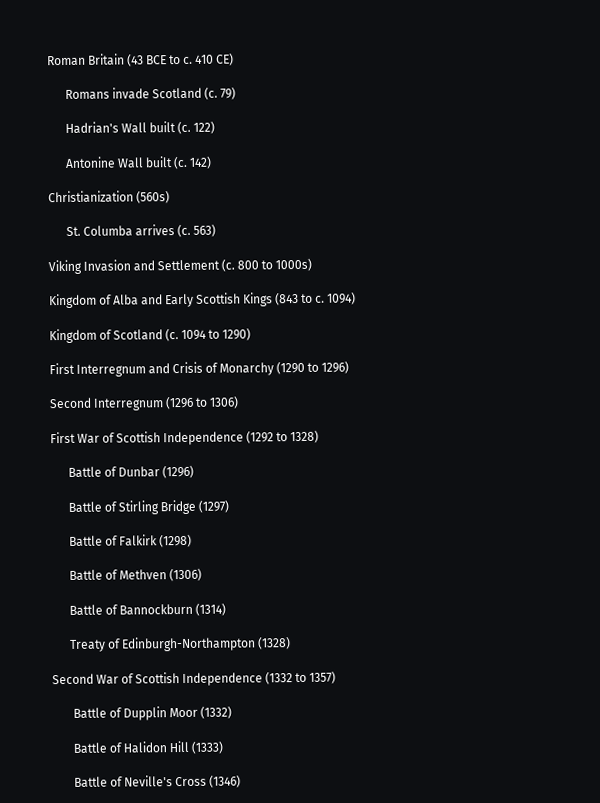Roman Britain (43 BCE to c. 410 CE)

      Romans invade Scotland (c. 79)

      Hadrian's Wall built (c. 122)

      Antonine Wall built (c. 142)

Christianization (560s)

      St. Columba arrives (c. 563)

Viking Invasion and Settlement (c. 800 to 1000s)

Kingdom of Alba and Early Scottish Kings (843 to c. 1094)

Kingdom of Scotland (c. 1094 to 1290)

First Interregnum and Crisis of Monarchy (1290 to 1296)

Second Interregnum (1296 to 1306)

First War of Scottish Independence (1292 to 1328)

      Battle of Dunbar (1296)

      Battle of Stirling Bridge (1297)

      Battle of Falkirk (1298)

      Battle of Methven (1306)

      Battle of Bannockburn (1314)

      Treaty of Edinburgh-Northampton (1328)

Second War of Scottish Independence (1332 to 1357)

       Battle of Dupplin Moor (1332)

       Battle of Halidon Hill (1333)

       Battle of Neville's Cross (1346)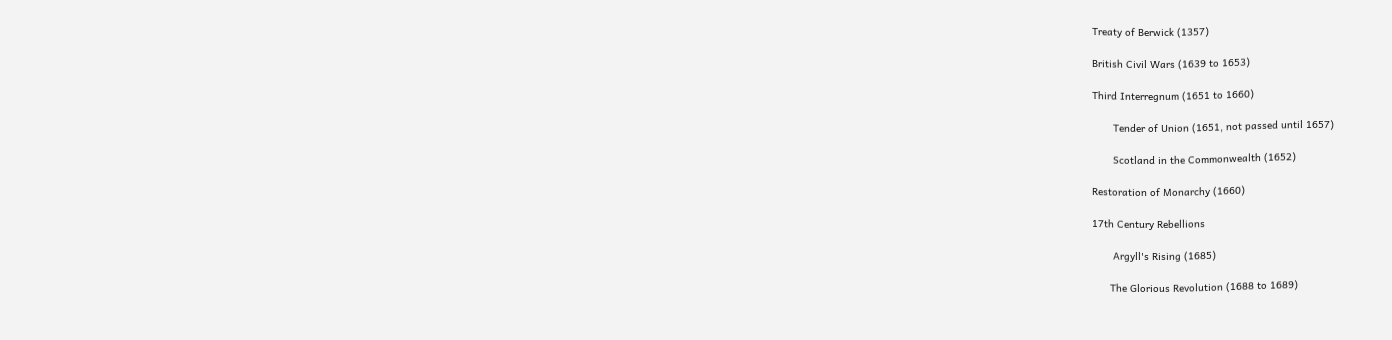Treaty of Berwick (1357)

British Civil Wars (1639 to 1653)

Third Interregnum (1651 to 1660)

       Tender of Union (1651, not passed until 1657)

       Scotland in the Commonwealth (1652)

Restoration of Monarchy (1660)

17th Century Rebellions

       Argyll's Rising (1685)

      The Glorious Revolution (1688 to 1689)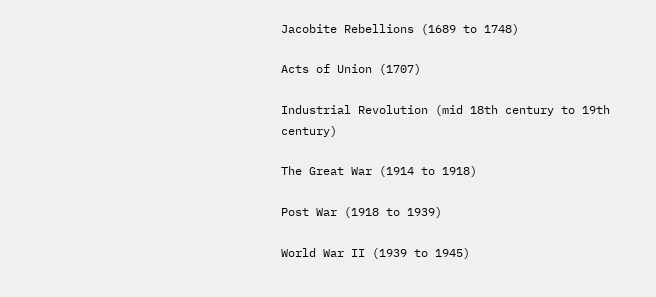Jacobite Rebellions (1689 to 1748)

Acts of Union (1707)

Industrial Revolution (mid 18th century to 19th century)

The Great War (1914 to 1918)

Post War (1918 to 1939)

World War II (1939 to 1945)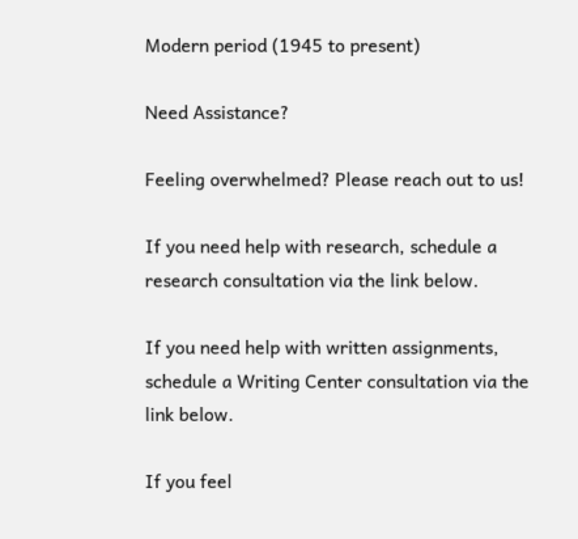Modern period (1945 to present)

Need Assistance?

Feeling overwhelmed? Please reach out to us!

If you need help with research, schedule a research consultation via the link below.

If you need help with written assignments, schedule a Writing Center consultation via the link below.

If you feel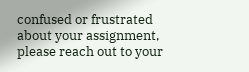confused or frustrated about your assignment, please reach out to your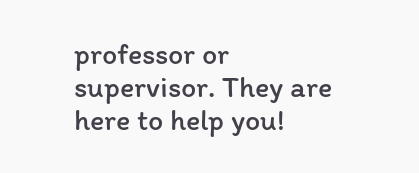professor or supervisor. They are here to help you!